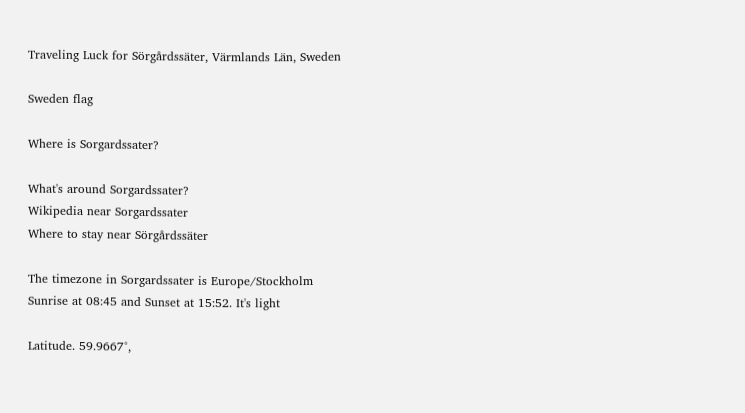Traveling Luck for Sörgårdssäter, Värmlands Län, Sweden

Sweden flag

Where is Sorgardssater?

What's around Sorgardssater?
Wikipedia near Sorgardssater
Where to stay near Sörgårdssäter

The timezone in Sorgardssater is Europe/Stockholm
Sunrise at 08:45 and Sunset at 15:52. It's light

Latitude. 59.9667°,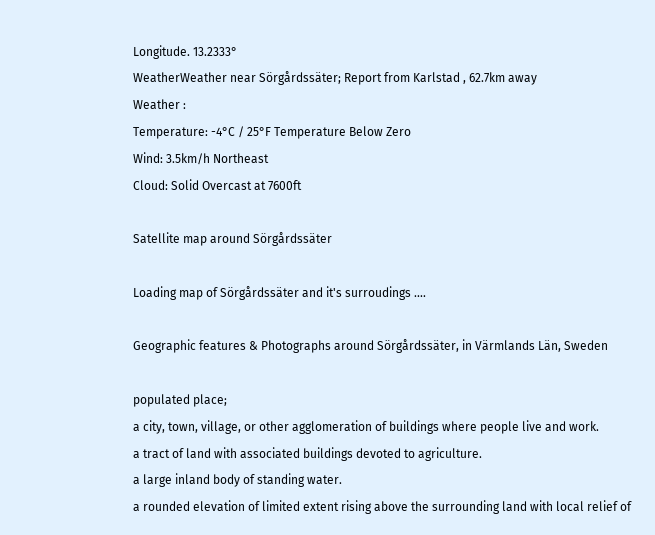Longitude. 13.2333°
WeatherWeather near Sörgårdssäter; Report from Karlstad , 62.7km away
Weather :
Temperature: -4°C / 25°F Temperature Below Zero
Wind: 3.5km/h Northeast
Cloud: Solid Overcast at 7600ft

Satellite map around Sörgårdssäter

Loading map of Sörgårdssäter and it's surroudings ....

Geographic features & Photographs around Sörgårdssäter, in Värmlands Län, Sweden

populated place;
a city, town, village, or other agglomeration of buildings where people live and work.
a tract of land with associated buildings devoted to agriculture.
a large inland body of standing water.
a rounded elevation of limited extent rising above the surrounding land with local relief of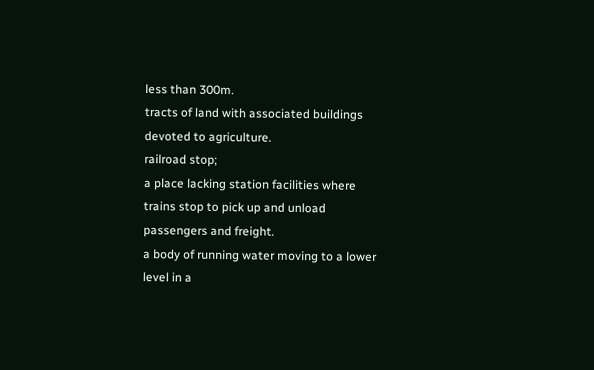less than 300m.
tracts of land with associated buildings devoted to agriculture.
railroad stop;
a place lacking station facilities where trains stop to pick up and unload passengers and freight.
a body of running water moving to a lower level in a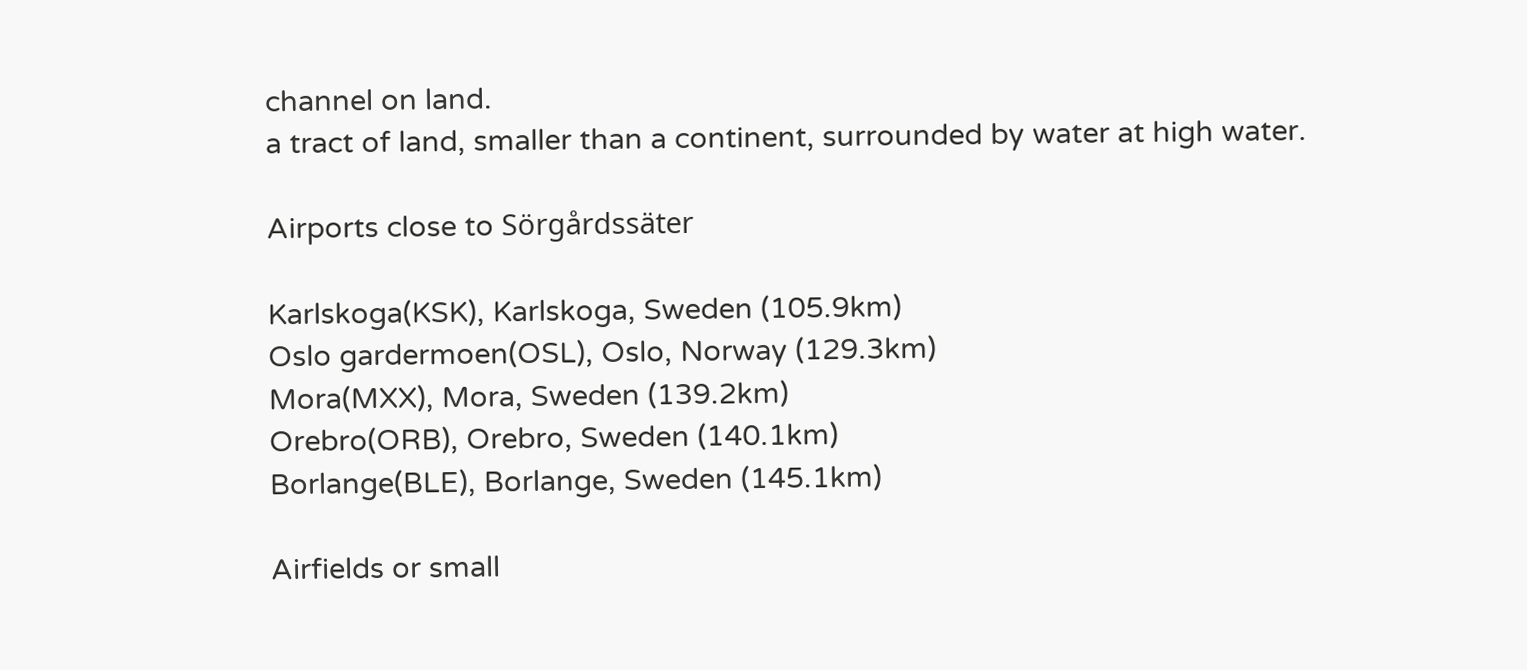channel on land.
a tract of land, smaller than a continent, surrounded by water at high water.

Airports close to Sörgårdssäter

Karlskoga(KSK), Karlskoga, Sweden (105.9km)
Oslo gardermoen(OSL), Oslo, Norway (129.3km)
Mora(MXX), Mora, Sweden (139.2km)
Orebro(ORB), Orebro, Sweden (140.1km)
Borlange(BLE), Borlange, Sweden (145.1km)

Airfields or small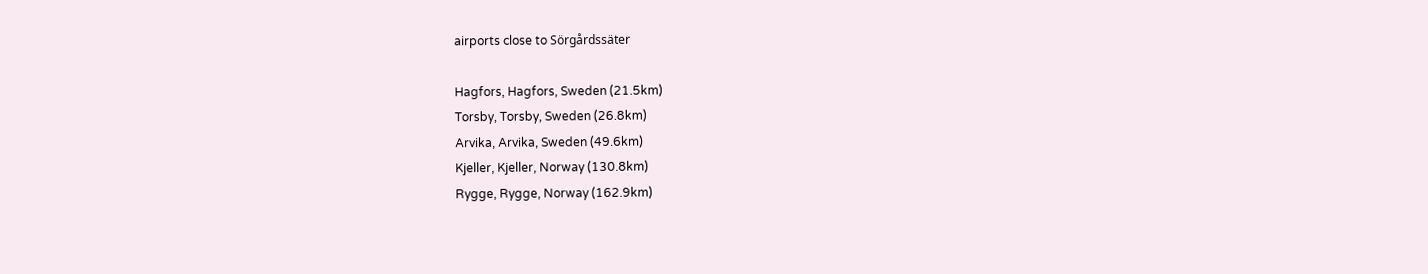airports close to Sörgårdssäter

Hagfors, Hagfors, Sweden (21.5km)
Torsby, Torsby, Sweden (26.8km)
Arvika, Arvika, Sweden (49.6km)
Kjeller, Kjeller, Norway (130.8km)
Rygge, Rygge, Norway (162.9km)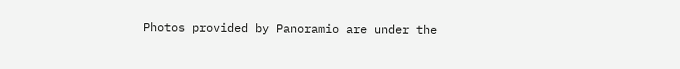Photos provided by Panoramio are under the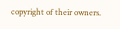copyright of their owners.